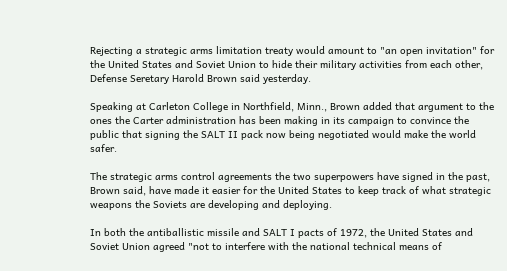Rejecting a strategic arms limitation treaty would amount to "an open invitation" for the United States and Soviet Union to hide their military activities from each other, Defense Seretary Harold Brown said yesterday.

Speaking at Carleton College in Northfield, Minn., Brown added that argument to the ones the Carter administration has been making in its campaign to convince the public that signing the SALT II pack now being negotiated would make the world safer.

The strategic arms control agreements the two superpowers have signed in the past, Brown said, have made it easier for the United States to keep track of what strategic weapons the Soviets are developing and deploying.

In both the antiballistic missile and SALT I pacts of 1972, the United States and Soviet Union agreed "not to interfere with the national technical means of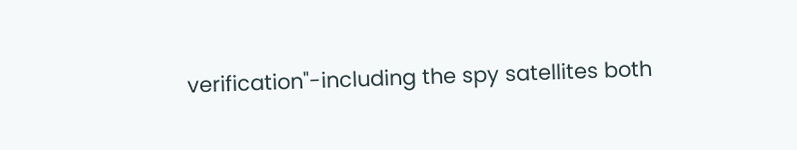verification"-including the spy satellites both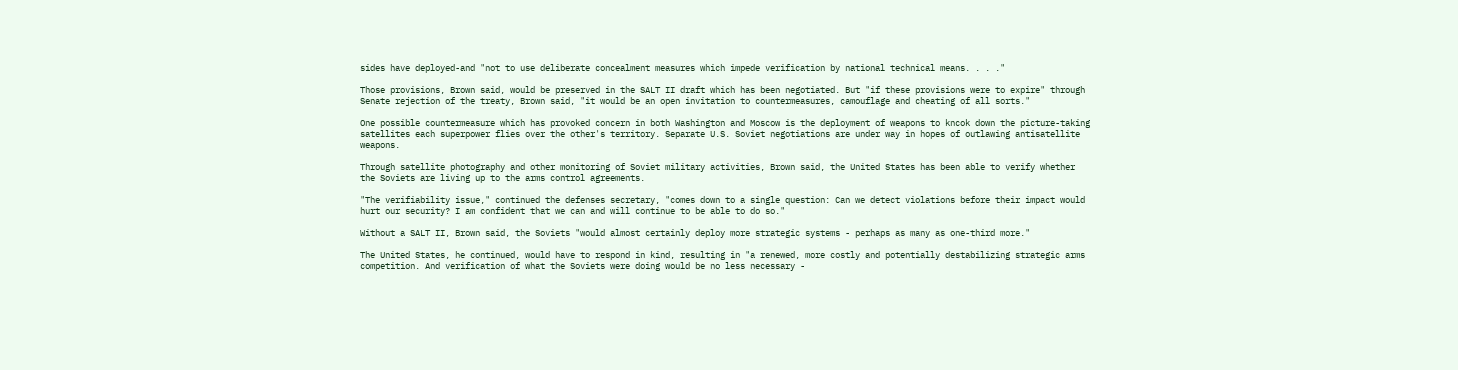sides have deployed-and "not to use deliberate concealment measures which impede verification by national technical means. . . ."

Those provisions, Brown said, would be preserved in the SALT II draft which has been negotiated. But "if these provisions were to expire" through Senate rejection of the treaty, Brown said, "it would be an open invitation to countermeasures, camouflage and cheating of all sorts."

One possible countermeasure which has provoked concern in both Washington and Moscow is the deployment of weapons to kncok down the picture-taking satellites each superpower flies over the other's territory. Separate U.S. Soviet negotiations are under way in hopes of outlawing antisatellite weapons.

Through satellite photography and other monitoring of Soviet military activities, Brown said, the United States has been able to verify whether the Soviets are living up to the arms control agreements.

"The verifiability issue," continued the defenses secretary, "comes down to a single question: Can we detect violations before their impact would hurt our security? I am confident that we can and will continue to be able to do so."

Without a SALT II, Brown said, the Soviets "would almost certainly deploy more strategic systems - perhaps as many as one-third more."

The United States, he continued, would have to respond in kind, resulting in "a renewed, more costly and potentially destabilizing strategic arms competition. And verification of what the Soviets were doing would be no less necessary -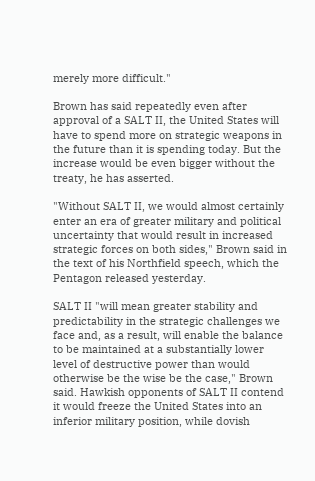merely more difficult."

Brown has said repeatedly even after approval of a SALT II, the United States will have to spend more on strategic weapons in the future than it is spending today. But the increase would be even bigger without the treaty, he has asserted.

"Without SALT II, we would almost certainly enter an era of greater military and political uncertainty that would result in increased strategic forces on both sides," Brown said in the text of his Northfield speech, which the Pentagon released yesterday.

SALT II "will mean greater stability and predictability in the strategic challenges we face and, as a result, will enable the balance to be maintained at a substantially lower level of destructive power than would otherwise be the wise be the case," Brown said. Hawkish opponents of SALT II contend it would freeze the United States into an inferior military position, while dovish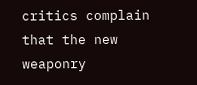critics complain that the new weaponry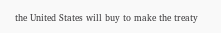the United States will buy to make the treaty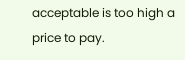acceptable is too high a price to pay.